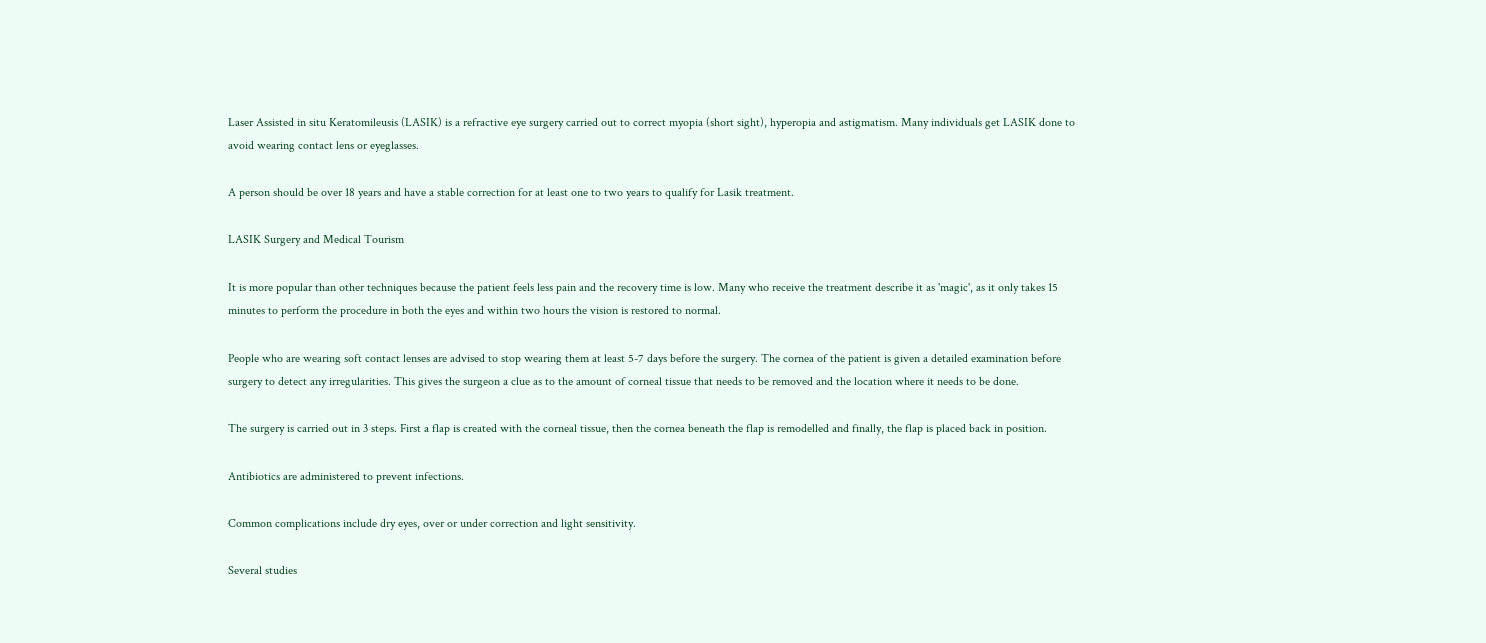Laser Assisted in situ Keratomileusis (LASIK) is a refractive eye surgery carried out to correct myopia (short sight), hyperopia and astigmatism. Many individuals get LASIK done to avoid wearing contact lens or eyeglasses.

A person should be over 18 years and have a stable correction for at least one to two years to qualify for Lasik treatment.

LASIK Surgery and Medical Tourism

It is more popular than other techniques because the patient feels less pain and the recovery time is low. Many who receive the treatment describe it as 'magic', as it only takes 15 minutes to perform the procedure in both the eyes and within two hours the vision is restored to normal.

People who are wearing soft contact lenses are advised to stop wearing them at least 5-7 days before the surgery. The cornea of the patient is given a detailed examination before surgery to detect any irregularities. This gives the surgeon a clue as to the amount of corneal tissue that needs to be removed and the location where it needs to be done.

The surgery is carried out in 3 steps. First a flap is created with the corneal tissue, then the cornea beneath the flap is remodelled and finally, the flap is placed back in position.

Antibiotics are administered to prevent infections.

Common complications include dry eyes, over or under correction and light sensitivity.

Several studies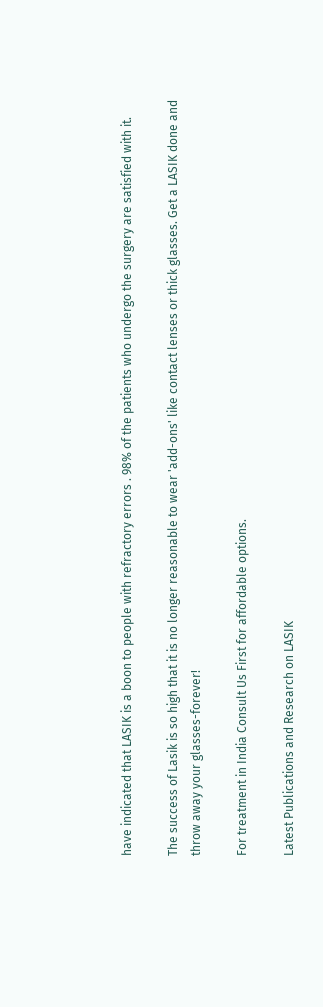have indicated that LASIK is a boon to people with refractory errors . 98% of the patients who undergo the surgery are satisfied with it.

The success of Lasik is so high that it is no longer reasonable to wear 'add-ons' like contact lenses or thick glasses. Get a LASIK done and throw away your glasses-forever!

For treatment in India Consult Us First for affordable options.

Latest Publications and Research on LASIK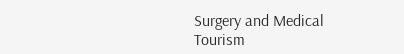Surgery and Medical Tourism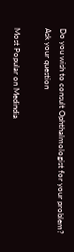Do you wish to consult Ophthalmologist for your problem? Ask your question

Most Popular on Medindia